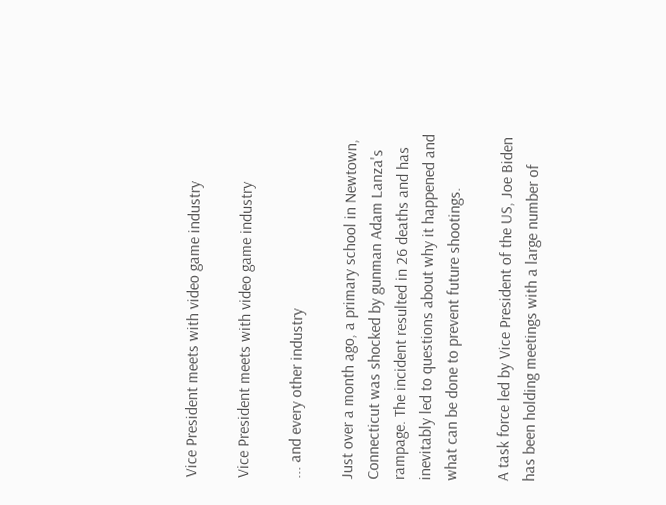Vice President meets with video game industry

Vice President meets with video game industry

... and every other industry

Just over a month ago, a primary school in Newtown, Connecticut was shocked by gunman Adam Lanza's rampage. The incident resulted in 26 deaths and has inevitably led to questions about why it happened and what can be done to prevent future shootings.

A task force led by Vice President of the US, Joe Biden has been holding meetings with a large number of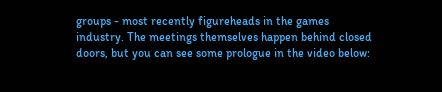groups - most recently figureheads in the games industry. The meetings themselves happen behind closed doors, but you can see some prologue in the video below: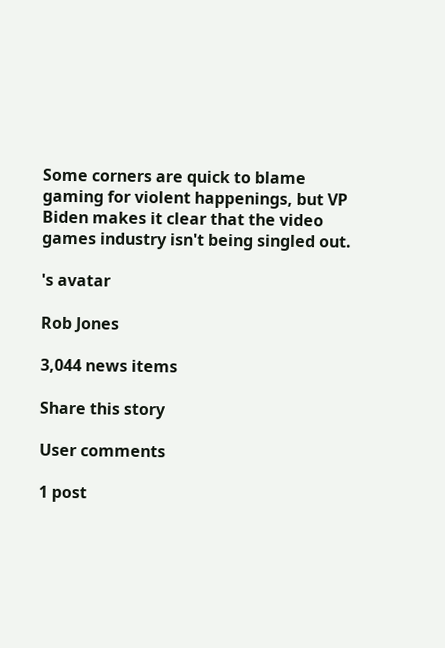Some corners are quick to blame gaming for violent happenings, but VP Biden makes it clear that the video games industry isn't being singled out.

's avatar

Rob Jones

3,044 news items

Share this story

User comments

1 post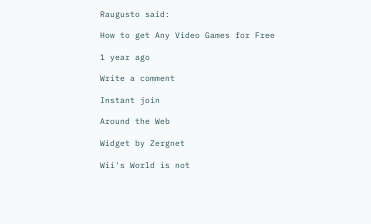Raugusto said:

How to get Any Video Games for Free

1 year ago

Write a comment

Instant join

Around the Web

Widget by Zergnet

Wii's World is not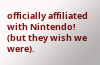officially affiliated with Nintendo! (but they wish we were).